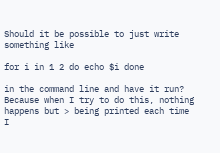Should it be possible to just write something like

for i in 1 2 do echo $i done

in the command line and have it run? Because when I try to do this, nothing happens but > being printed each time I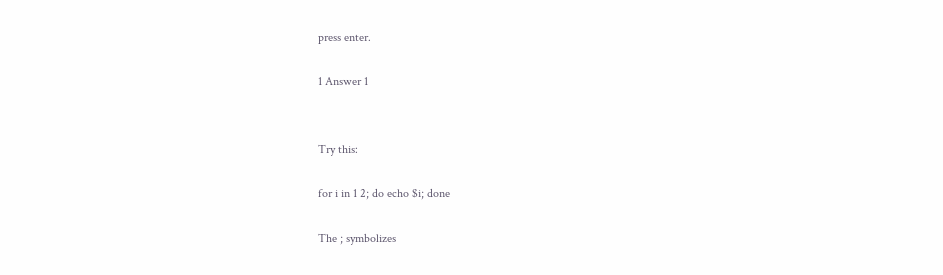press enter.

1 Answer 1


Try this:

for i in 1 2; do echo $i; done

The ; symbolizes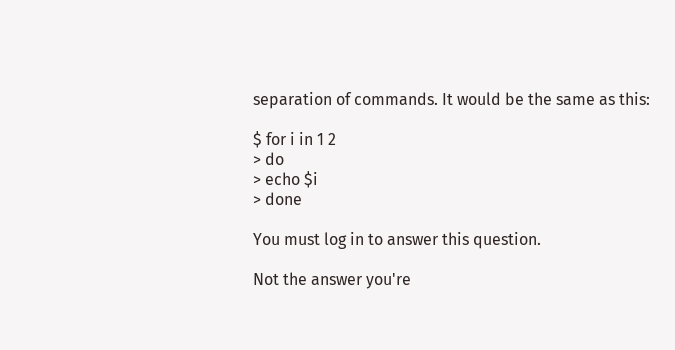separation of commands. It would be the same as this:

$ for i in 1 2
> do
> echo $i
> done

You must log in to answer this question.

Not the answer you're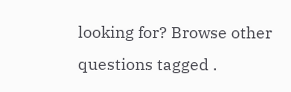looking for? Browse other questions tagged .